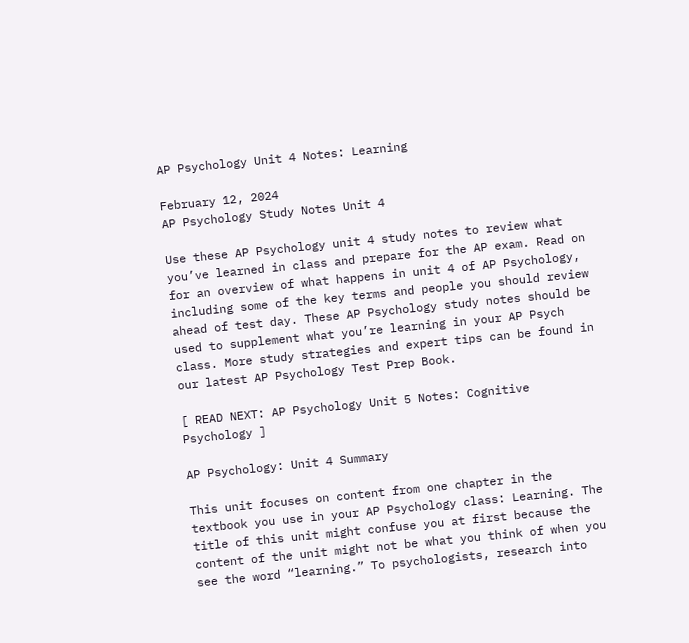AP Psychology Unit 4 Notes: Learning

February 12, 2024
AP Psychology Study Notes Unit 4

Use these AP Psychology unit 4 study notes to review what you’ve learned in class and prepare for the AP exam. Read on for an overview of what happens in unit 4 of AP Psychology, including some of the key terms and people you should review ahead of test day. These AP Psychology study notes should be used to supplement what you’re learning in your AP Psych class. More study strategies and expert tips can be found in our latest AP Psychology Test Prep Book.

[ READ NEXT: AP Psychology Unit 5 Notes: Cognitive Psychology ]

AP Psychology: Unit 4 Summary

This unit focuses on content from one chapter in the textbook you use in your AP Psychology class: Learning. The title of this unit might confuse you at first because the content of the unit might not be what you think of when you see the word “learning.” To psychologists, research into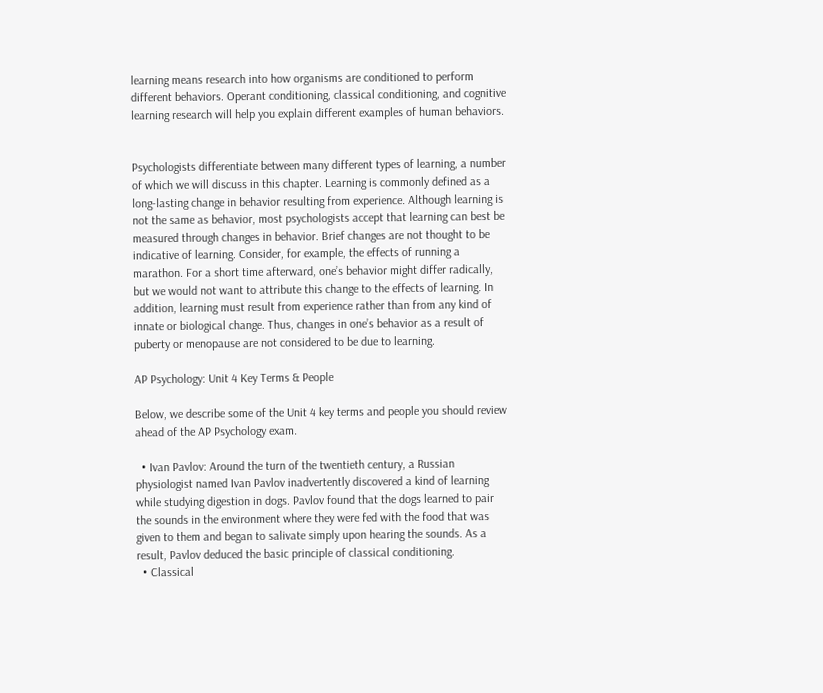learning means research into how organisms are conditioned to perform different behaviors. Operant conditioning, classical conditioning, and cognitive learning research will help you explain different examples of human behaviors.


Psychologists differentiate between many different types of learning, a number of which we will discuss in this chapter. Learning is commonly defined as a long-lasting change in behavior resulting from experience. Although learning is not the same as behavior, most psychologists accept that learning can best be measured through changes in behavior. Brief changes are not thought to be indicative of learning. Consider, for example, the effects of running a marathon. For a short time afterward, one’s behavior might differ radically, but we would not want to attribute this change to the effects of learning. In addition, learning must result from experience rather than from any kind of innate or biological change. Thus, changes in one’s behavior as a result of puberty or menopause are not considered to be due to learning.

AP Psychology: Unit 4 Key Terms & People

Below, we describe some of the Unit 4 key terms and people you should review ahead of the AP Psychology exam.

  • Ivan Pavlov: Around the turn of the twentieth century, a Russian physiologist named Ivan Pavlov inadvertently discovered a kind of learning while studying digestion in dogs. Pavlov found that the dogs learned to pair the sounds in the environment where they were fed with the food that was given to them and began to salivate simply upon hearing the sounds. As a result, Pavlov deduced the basic principle of classical conditioning.
  • Classical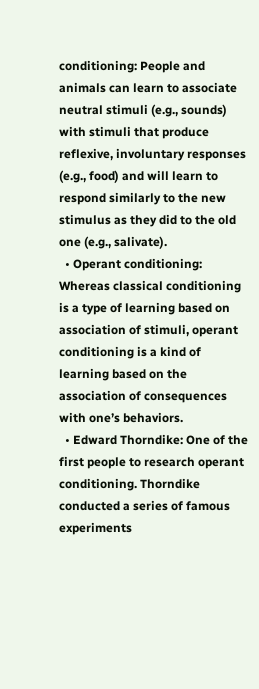conditioning: People and animals can learn to associate neutral stimuli (e.g., sounds) with stimuli that produce reflexive, involuntary responses (e.g., food) and will learn to respond similarly to the new stimulus as they did to the old one (e.g., salivate).
  • Operant conditioning: Whereas classical conditioning is a type of learning based on association of stimuli, operant conditioning is a kind of learning based on the association of consequences with one’s behaviors.
  • Edward Thorndike: One of the first people to research operant conditioning. Thorndike conducted a series of famous experiments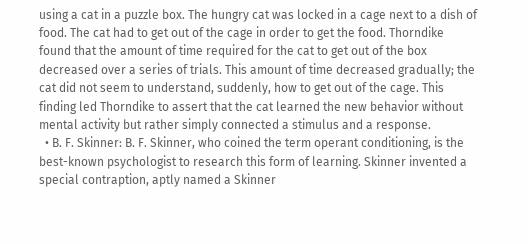using a cat in a puzzle box. The hungry cat was locked in a cage next to a dish of food. The cat had to get out of the cage in order to get the food. Thorndike found that the amount of time required for the cat to get out of the box decreased over a series of trials. This amount of time decreased gradually; the cat did not seem to understand, suddenly, how to get out of the cage. This finding led Thorndike to assert that the cat learned the new behavior without mental activity but rather simply connected a stimulus and a response.
  • B. F. Skinner: B. F. Skinner, who coined the term operant conditioning, is the best-known psychologist to research this form of learning. Skinner invented a special contraption, aptly named a Skinner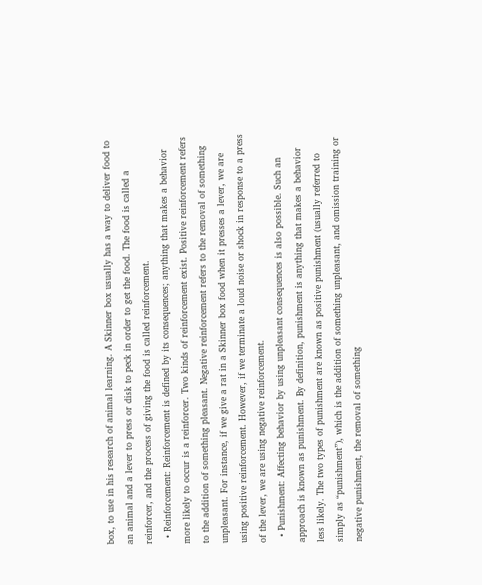box, to use in his research of animal learning. A Skinner box usually has a way to deliver food to an animal and a lever to press or disk to peck in order to get the food. The food is called a reinforcer, and the process of giving the food is called reinforcement.
  • Reinforcement: Reinforcement is defined by its consequences; anything that makes a behavior more likely to occur is a reinforcer. Two kinds of reinforcement exist. Positive reinforcement refers to the addition of something pleasant. Negative reinforcement refers to the removal of something unpleasant. For instance, if we give a rat in a Skinner box food when it presses a lever, we are using positive reinforcement. However, if we terminate a loud noise or shock in response to a press of the lever, we are using negative reinforcement.
  • Punishment: Affecting behavior by using unpleasant consequences is also possible. Such an approach is known as punishment. By definition, punishment is anything that makes a behavior less likely. The two types of punishment are known as positive punishment (usually referred to simply as “punishment”), which is the addition of something unpleasant, and omission training or negative punishment, the removal of something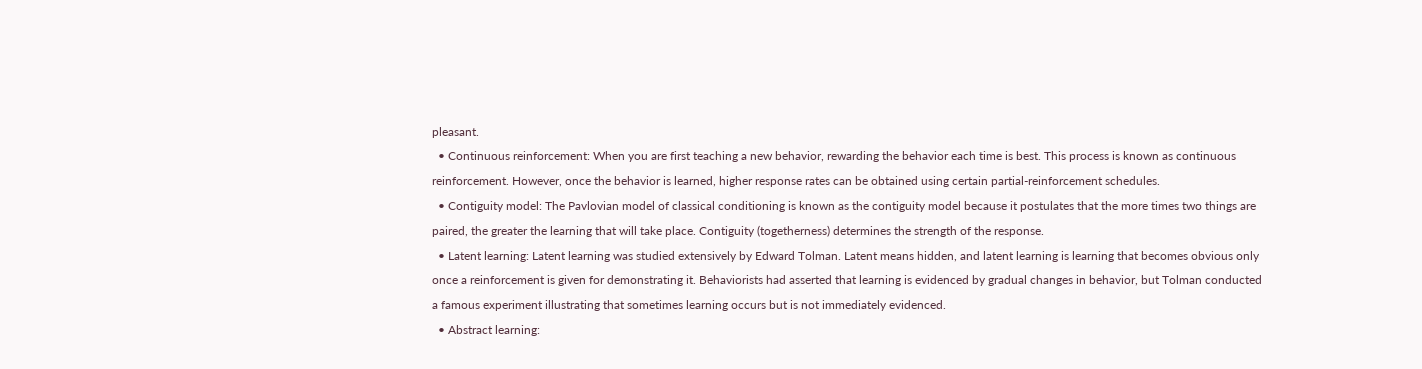pleasant.
  • Continuous reinforcement: When you are first teaching a new behavior, rewarding the behavior each time is best. This process is known as continuous reinforcement. However, once the behavior is learned, higher response rates can be obtained using certain partial-reinforcement schedules.
  • Contiguity model: The Pavlovian model of classical conditioning is known as the contiguity model because it postulates that the more times two things are paired, the greater the learning that will take place. Contiguity (togetherness) determines the strength of the response.
  • Latent learning: Latent learning was studied extensively by Edward Tolman. Latent means hidden, and latent learning is learning that becomes obvious only once a reinforcement is given for demonstrating it. Behaviorists had asserted that learning is evidenced by gradual changes in behavior, but Tolman conducted a famous experiment illustrating that sometimes learning occurs but is not immediately evidenced.
  • Abstract learning: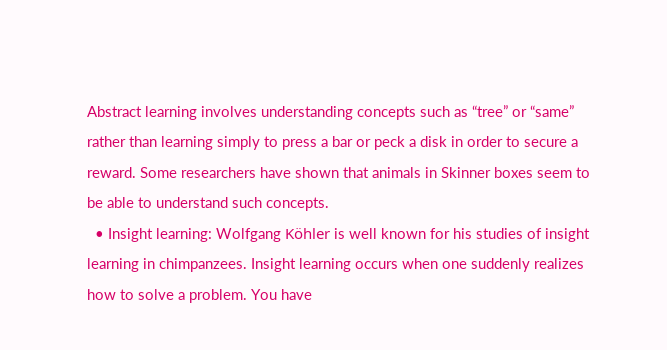Abstract learning involves understanding concepts such as “tree” or “same” rather than learning simply to press a bar or peck a disk in order to secure a reward. Some researchers have shown that animals in Skinner boxes seem to be able to understand such concepts.
  • Insight learning: Wolfgang Köhler is well known for his studies of insight learning in chimpanzees. Insight learning occurs when one suddenly realizes how to solve a problem. You have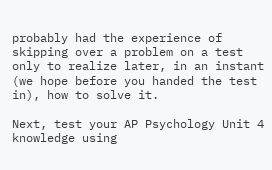probably had the experience of skipping over a problem on a test only to realize later, in an instant (we hope before you handed the test in), how to solve it.

Next, test your AP Psychology Unit 4 knowledge using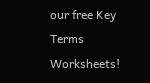our free Key Terms Worksheets!